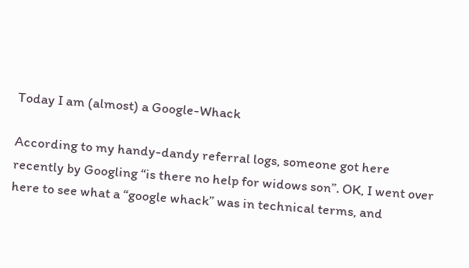Today I am (almost) a Google-Whack

According to my handy-dandy referral logs, someone got here recently by Googling “is there no help for widows son”. OK, I went over here to see what a “google whack” was in technical terms, and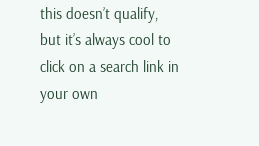this doesn’t qualify, but it’s always cool to click on a search link in your own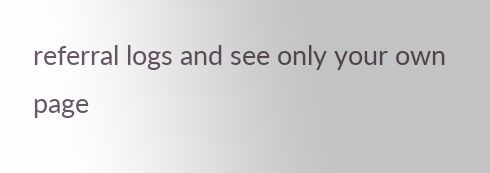referral logs and see only your own page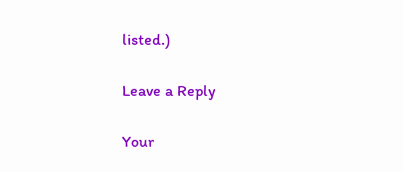listed.)

Leave a Reply

Your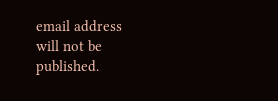email address will not be published.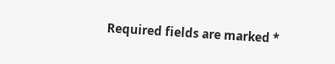Required fields are marked *